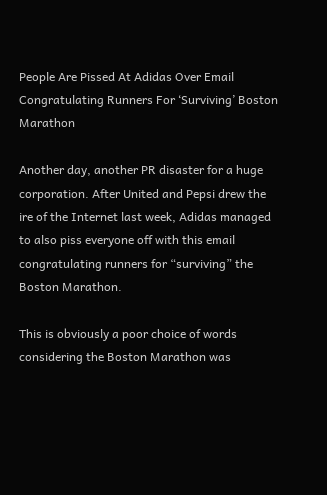People Are Pissed At Adidas Over Email Congratulating Runners For ‘Surviving’ Boston Marathon

Another day, another PR disaster for a huge corporation. After United and Pepsi drew the ire of the Internet last week, Adidas managed to also piss everyone off with this email congratulating runners for “surviving” the Boston Marathon.

This is obviously a poor choice of words considering the Boston Marathon was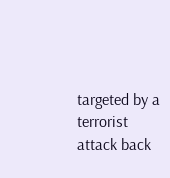targeted by a terrorist attack back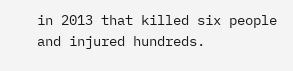in 2013 that killed six people and injured hundreds.